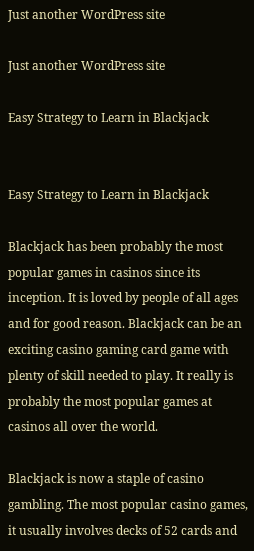Just another WordPress site

Just another WordPress site

Easy Strategy to Learn in Blackjack


Easy Strategy to Learn in Blackjack

Blackjack has been probably the most popular games in casinos since its inception. It is loved by people of all ages and for good reason. Blackjack can be an exciting casino gaming card game with plenty of skill needed to play. It really is probably the most popular games at casinos all over the world.

Blackjack is now a staple of casino gambling. The most popular casino games, it usually involves decks of 52 cards and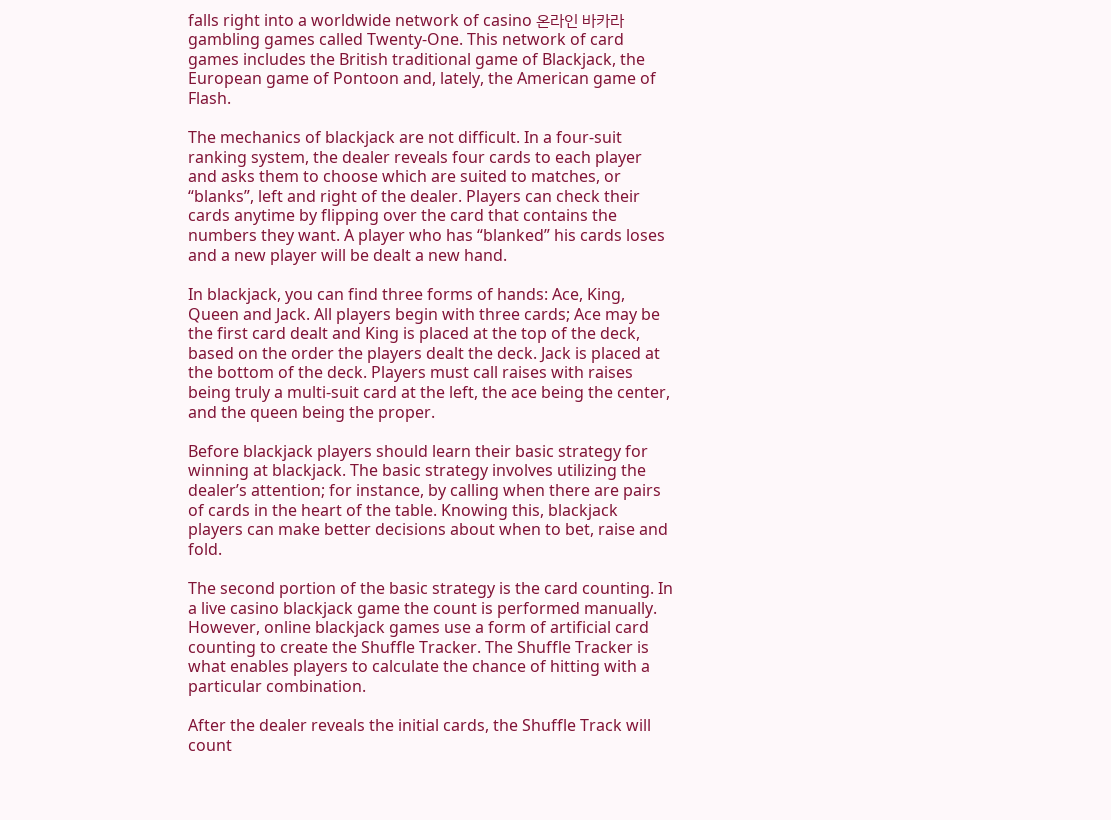falls right into a worldwide network of casino 온라인 바카라 gambling games called Twenty-One. This network of card games includes the British traditional game of Blackjack, the European game of Pontoon and, lately, the American game of Flash.

The mechanics of blackjack are not difficult. In a four-suit ranking system, the dealer reveals four cards to each player and asks them to choose which are suited to matches, or “blanks”, left and right of the dealer. Players can check their cards anytime by flipping over the card that contains the numbers they want. A player who has “blanked” his cards loses and a new player will be dealt a new hand.

In blackjack, you can find three forms of hands: Ace, King, Queen and Jack. All players begin with three cards; Ace may be the first card dealt and King is placed at the top of the deck, based on the order the players dealt the deck. Jack is placed at the bottom of the deck. Players must call raises with raises being truly a multi-suit card at the left, the ace being the center, and the queen being the proper.

Before blackjack players should learn their basic strategy for winning at blackjack. The basic strategy involves utilizing the dealer’s attention; for instance, by calling when there are pairs of cards in the heart of the table. Knowing this, blackjack players can make better decisions about when to bet, raise and fold.

The second portion of the basic strategy is the card counting. In a live casino blackjack game the count is performed manually. However, online blackjack games use a form of artificial card counting to create the Shuffle Tracker. The Shuffle Tracker is what enables players to calculate the chance of hitting with a particular combination.

After the dealer reveals the initial cards, the Shuffle Track will count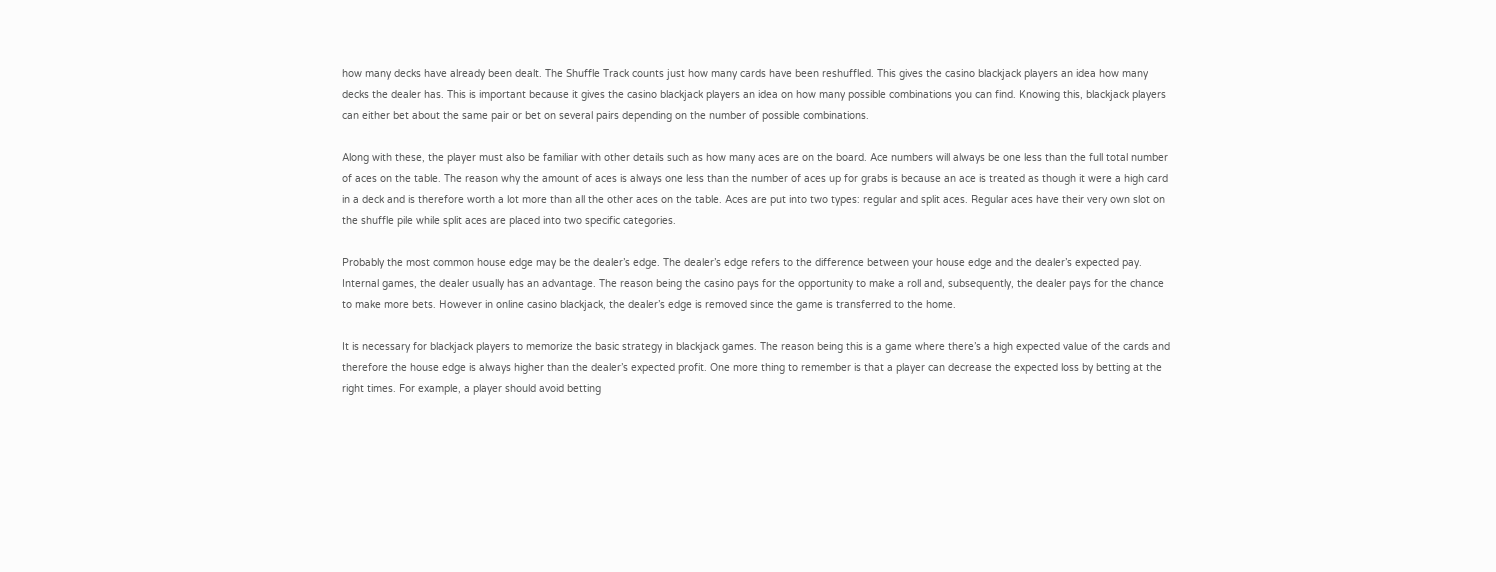how many decks have already been dealt. The Shuffle Track counts just how many cards have been reshuffled. This gives the casino blackjack players an idea how many decks the dealer has. This is important because it gives the casino blackjack players an idea on how many possible combinations you can find. Knowing this, blackjack players can either bet about the same pair or bet on several pairs depending on the number of possible combinations.

Along with these, the player must also be familiar with other details such as how many aces are on the board. Ace numbers will always be one less than the full total number of aces on the table. The reason why the amount of aces is always one less than the number of aces up for grabs is because an ace is treated as though it were a high card in a deck and is therefore worth a lot more than all the other aces on the table. Aces are put into two types: regular and split aces. Regular aces have their very own slot on the shuffle pile while split aces are placed into two specific categories.

Probably the most common house edge may be the dealer’s edge. The dealer’s edge refers to the difference between your house edge and the dealer’s expected pay. Internal games, the dealer usually has an advantage. The reason being the casino pays for the opportunity to make a roll and, subsequently, the dealer pays for the chance to make more bets. However in online casino blackjack, the dealer’s edge is removed since the game is transferred to the home.

It is necessary for blackjack players to memorize the basic strategy in blackjack games. The reason being this is a game where there’s a high expected value of the cards and therefore the house edge is always higher than the dealer’s expected profit. One more thing to remember is that a player can decrease the expected loss by betting at the right times. For example, a player should avoid betting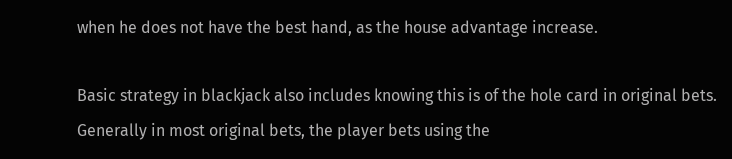when he does not have the best hand, as the house advantage increase.

Basic strategy in blackjack also includes knowing this is of the hole card in original bets. Generally in most original bets, the player bets using the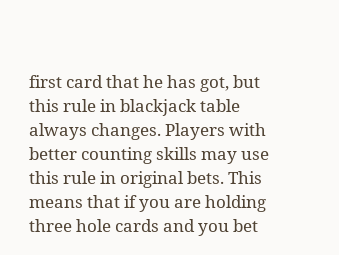first card that he has got, but this rule in blackjack table always changes. Players with better counting skills may use this rule in original bets. This means that if you are holding three hole cards and you bet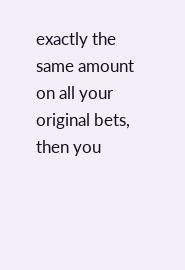exactly the same amount on all your original bets, then you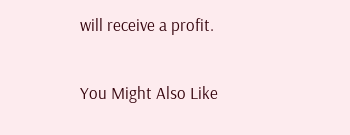will receive a profit.

You Might Also Like